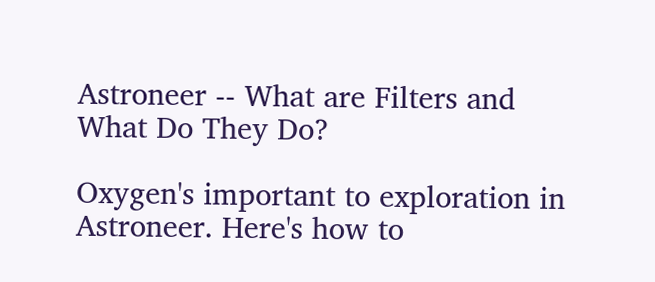Astroneer -- What are Filters and What Do They Do?

Oxygen's important to exploration in Astroneer. Here's how to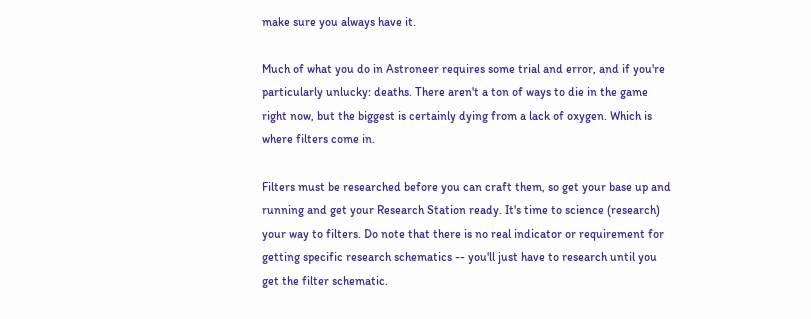make sure you always have it.

Much of what you do in Astroneer requires some trial and error, and if you're particularly unlucky: deaths. There aren't a ton of ways to die in the game right now, but the biggest is certainly dying from a lack of oxygen. Which is where filters come in.

Filters must be researched before you can craft them, so get your base up and running and get your Research Station ready. It's time to science (research) your way to filters. Do note that there is no real indicator or requirement for getting specific research schematics -- you'll just have to research until you get the filter schematic.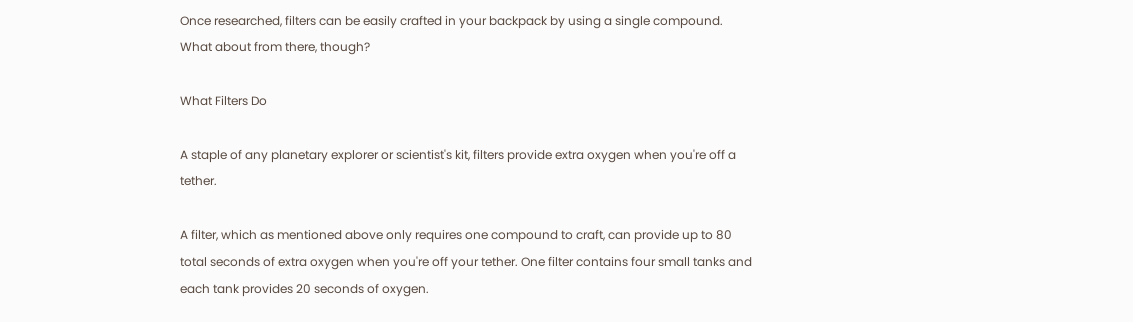Once researched, filters can be easily crafted in your backpack by using a single compound. What about from there, though?

What Filters Do

A staple of any planetary explorer or scientist's kit, filters provide extra oxygen when you're off a tether.

A filter, which as mentioned above only requires one compound to craft, can provide up to 80 total seconds of extra oxygen when you're off your tether. One filter contains four small tanks and each tank provides 20 seconds of oxygen.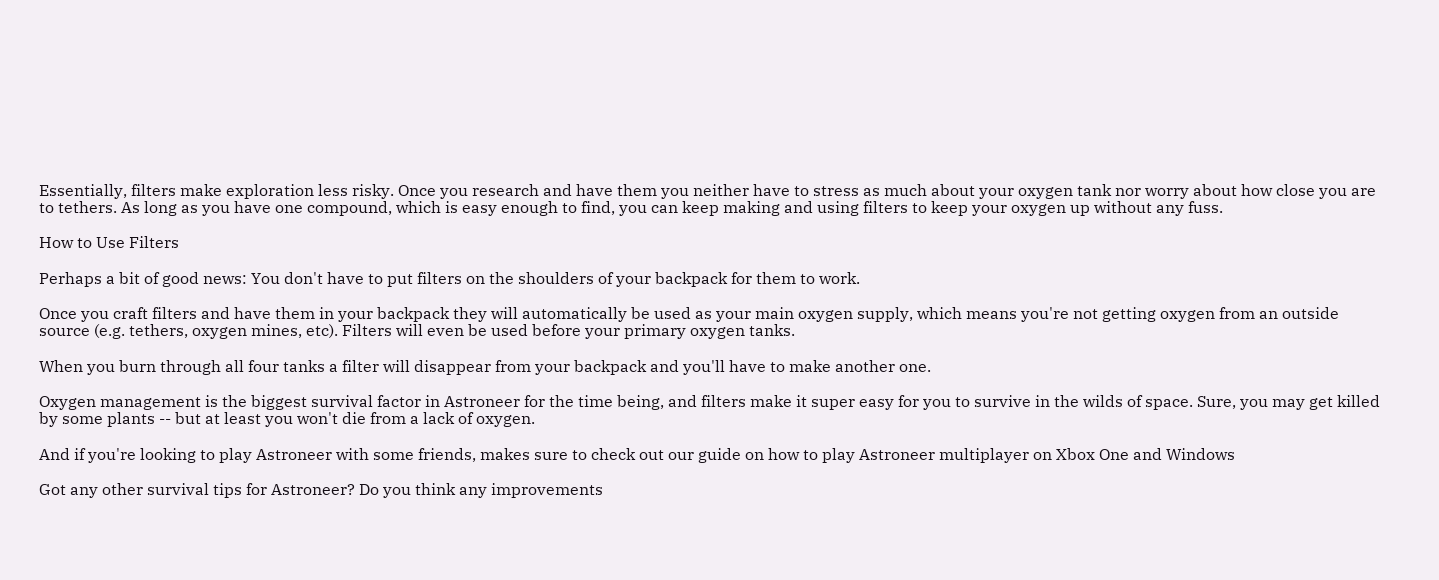Essentially, filters make exploration less risky. Once you research and have them you neither have to stress as much about your oxygen tank nor worry about how close you are to tethers. As long as you have one compound, which is easy enough to find, you can keep making and using filters to keep your oxygen up without any fuss.

How to Use Filters

Perhaps a bit of good news: You don't have to put filters on the shoulders of your backpack for them to work.

Once you craft filters and have them in your backpack they will automatically be used as your main oxygen supply, which means you're not getting oxygen from an outside source (e.g. tethers, oxygen mines, etc). Filters will even be used before your primary oxygen tanks.

When you burn through all four tanks a filter will disappear from your backpack and you'll have to make another one.

Oxygen management is the biggest survival factor in Astroneer for the time being, and filters make it super easy for you to survive in the wilds of space. Sure, you may get killed by some plants -- but at least you won't die from a lack of oxygen.

And if you're looking to play Astroneer with some friends, makes sure to check out our guide on how to play Astroneer multiplayer on Xbox One and Windows

Got any other survival tips for Astroneer? Do you think any improvements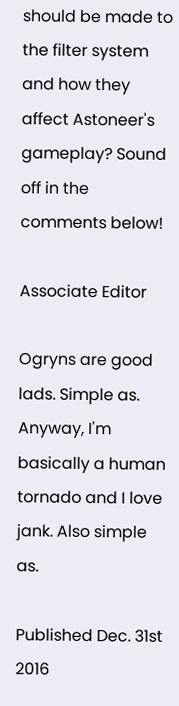should be made to the filter system and how they affect Astoneer's gameplay? Sound off in the comments below!

Associate Editor

Ogryns are good lads. Simple as. Anyway, I'm basically a human tornado and I love jank. Also simple as.

Published Dec. 31st 2016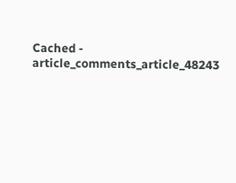Cached - article_comments_article_48243